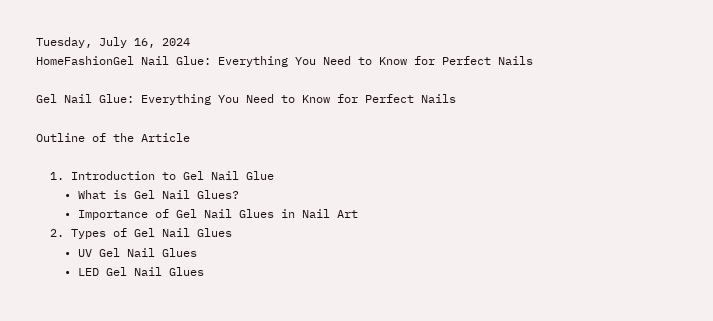Tuesday, July 16, 2024
HomeFashionGel Nail Glue: Everything You Need to Know for Perfect Nails

Gel Nail Glue: Everything You Need to Know for Perfect Nails

Outline of the Article

  1. Introduction to Gel Nail Glue
    • What is Gel Nail Glues?
    • Importance of Gel Nail Glues in Nail Art
  2. Types of Gel Nail Glues
    • UV Gel Nail Glues
    • LED Gel Nail Glues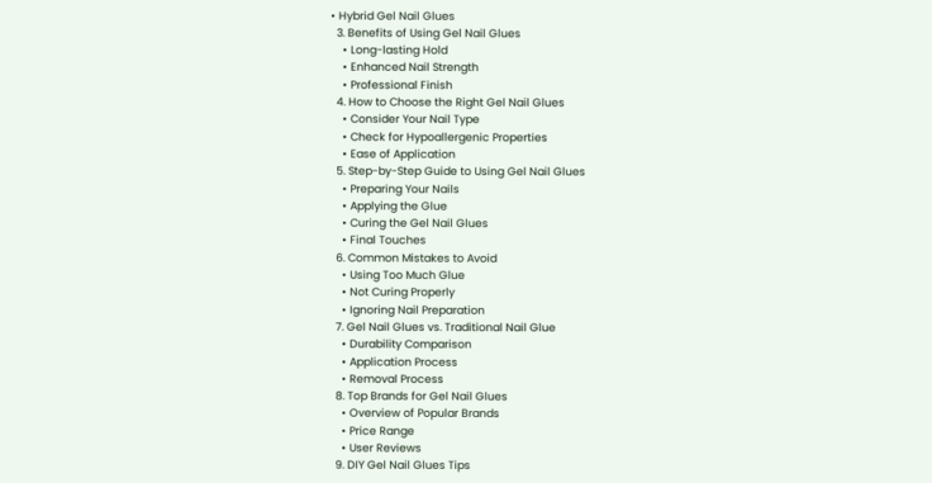• Hybrid Gel Nail Glues
  3. Benefits of Using Gel Nail Glues
    • Long-lasting Hold
    • Enhanced Nail Strength
    • Professional Finish
  4. How to Choose the Right Gel Nail Glues
    • Consider Your Nail Type
    • Check for Hypoallergenic Properties
    • Ease of Application
  5. Step-by-Step Guide to Using Gel Nail Glues
    • Preparing Your Nails
    • Applying the Glue
    • Curing the Gel Nail Glues
    • Final Touches
  6. Common Mistakes to Avoid
    • Using Too Much Glue
    • Not Curing Properly
    • Ignoring Nail Preparation
  7. Gel Nail Glues vs. Traditional Nail Glue
    • Durability Comparison
    • Application Process
    • Removal Process
  8. Top Brands for Gel Nail Glues
    • Overview of Popular Brands
    • Price Range
    • User Reviews
  9. DIY Gel Nail Glues Tips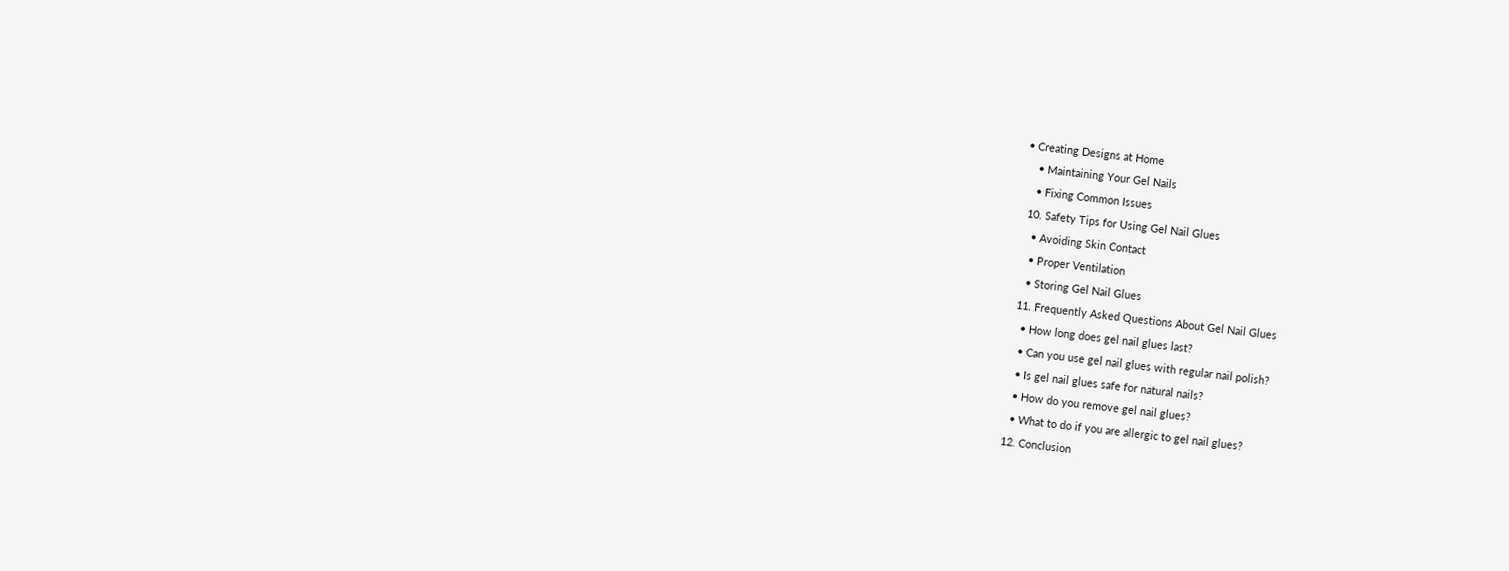• Creating Designs at Home
    • Maintaining Your Gel Nails
    • Fixing Common Issues
  10. Safety Tips for Using Gel Nail Glues
    • Avoiding Skin Contact
    • Proper Ventilation
    • Storing Gel Nail Glues
  11. Frequently Asked Questions About Gel Nail Glues
    • How long does gel nail glues last?
    • Can you use gel nail glues with regular nail polish?
    • Is gel nail glues safe for natural nails?
    • How do you remove gel nail glues?
    • What to do if you are allergic to gel nail glues?
  12. Conclusion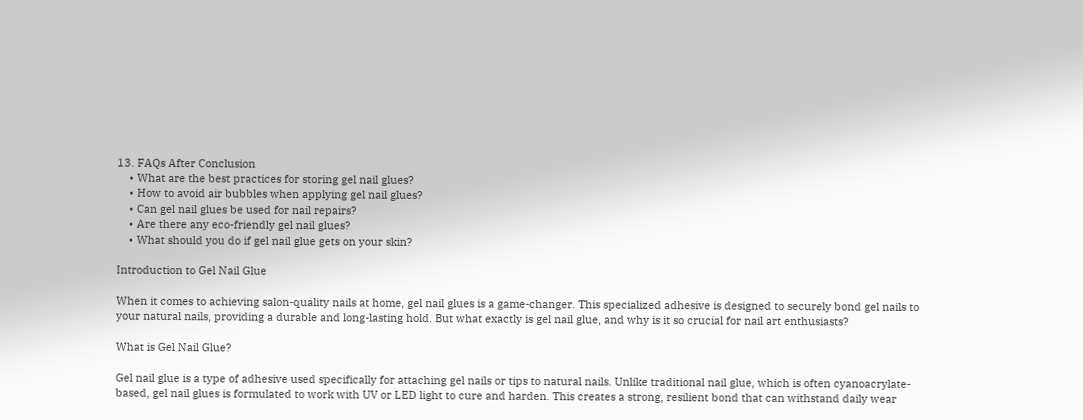13. FAQs After Conclusion
    • What are the best practices for storing gel nail glues?
    • How to avoid air bubbles when applying gel nail glues?
    • Can gel nail glues be used for nail repairs?
    • Are there any eco-friendly gel nail glues?
    • What should you do if gel nail glue gets on your skin?

Introduction to Gel Nail Glue

When it comes to achieving salon-quality nails at home, gel nail glues is a game-changer. This specialized adhesive is designed to securely bond gel nails to your natural nails, providing a durable and long-lasting hold. But what exactly is gel nail glue, and why is it so crucial for nail art enthusiasts?

What is Gel Nail Glue?

Gel nail glue is a type of adhesive used specifically for attaching gel nails or tips to natural nails. Unlike traditional nail glue, which is often cyanoacrylate-based, gel nail glues is formulated to work with UV or LED light to cure and harden. This creates a strong, resilient bond that can withstand daily wear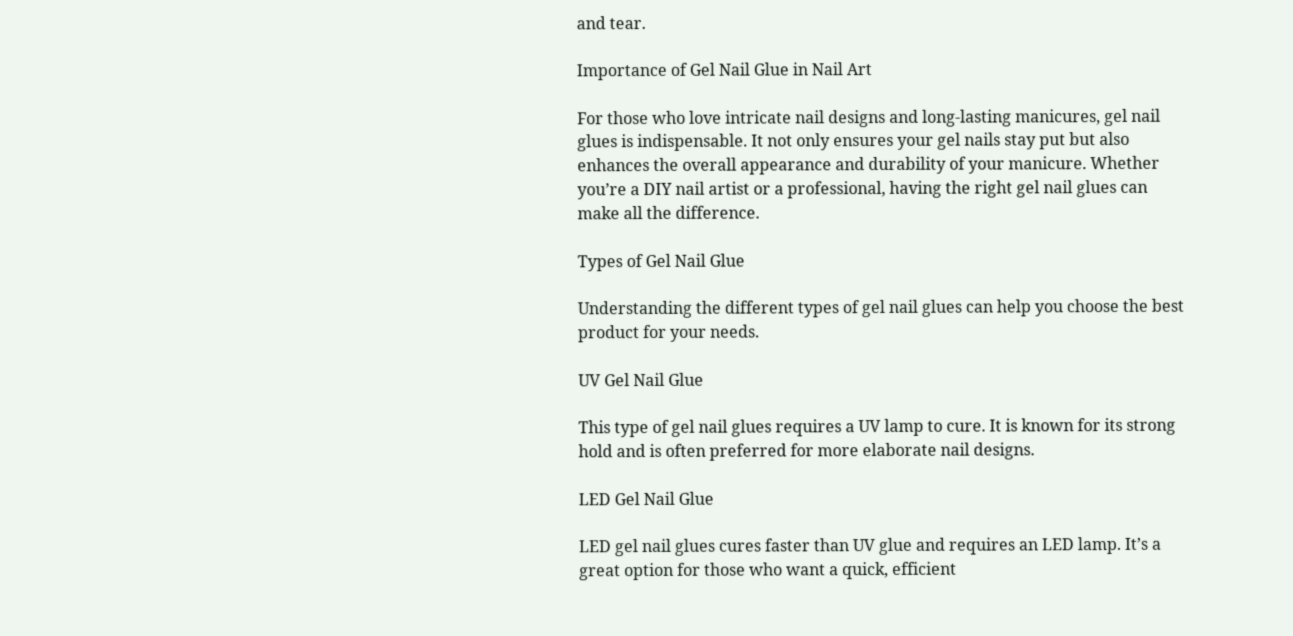and tear.

Importance of Gel Nail Glue in Nail Art

For those who love intricate nail designs and long-lasting manicures, gel nail glues is indispensable. It not only ensures your gel nails stay put but also enhances the overall appearance and durability of your manicure. Whether you’re a DIY nail artist or a professional, having the right gel nail glues can make all the difference.

Types of Gel Nail Glue

Understanding the different types of gel nail glues can help you choose the best product for your needs.

UV Gel Nail Glue

This type of gel nail glues requires a UV lamp to cure. It is known for its strong hold and is often preferred for more elaborate nail designs.

LED Gel Nail Glue

LED gel nail glues cures faster than UV glue and requires an LED lamp. It’s a great option for those who want a quick, efficient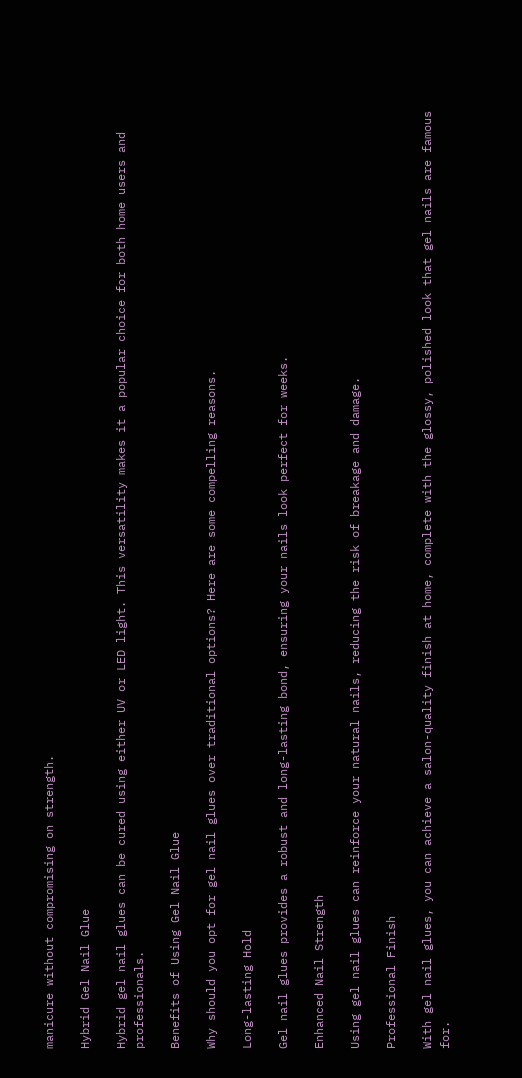manicure without compromising on strength.

Hybrid Gel Nail Glue

Hybrid gel nail glues can be cured using either UV or LED light. This versatility makes it a popular choice for both home users and professionals.

Benefits of Using Gel Nail Glue

Why should you opt for gel nail glues over traditional options? Here are some compelling reasons.

Long-lasting Hold

Gel nail glues provides a robust and long-lasting bond, ensuring your nails look perfect for weeks.

Enhanced Nail Strength

Using gel nail glues can reinforce your natural nails, reducing the risk of breakage and damage.

Professional Finish

With gel nail glues, you can achieve a salon-quality finish at home, complete with the glossy, polished look that gel nails are famous for.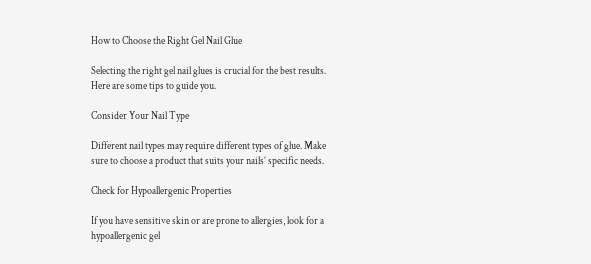How to Choose the Right Gel Nail Glue

Selecting the right gel nail glues is crucial for the best results. Here are some tips to guide you.

Consider Your Nail Type

Different nail types may require different types of glue. Make sure to choose a product that suits your nails’ specific needs.

Check for Hypoallergenic Properties

If you have sensitive skin or are prone to allergies, look for a hypoallergenic gel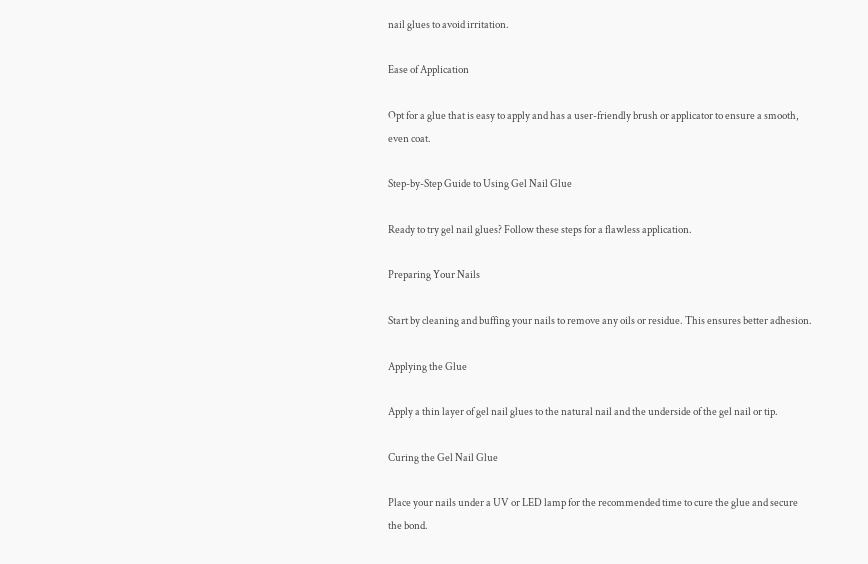nail glues to avoid irritation.

Ease of Application

Opt for a glue that is easy to apply and has a user-friendly brush or applicator to ensure a smooth, even coat.

Step-by-Step Guide to Using Gel Nail Glue

Ready to try gel nail glues? Follow these steps for a flawless application.

Preparing Your Nails

Start by cleaning and buffing your nails to remove any oils or residue. This ensures better adhesion.

Applying the Glue

Apply a thin layer of gel nail glues to the natural nail and the underside of the gel nail or tip.

Curing the Gel Nail Glue

Place your nails under a UV or LED lamp for the recommended time to cure the glue and secure the bond.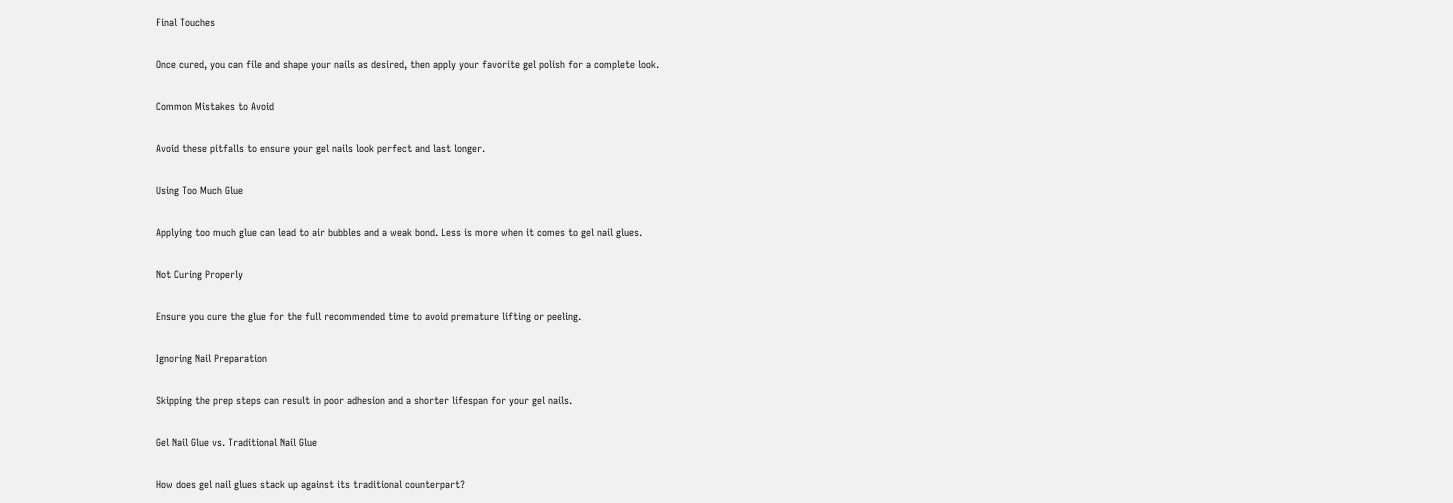Final Touches

Once cured, you can file and shape your nails as desired, then apply your favorite gel polish for a complete look.

Common Mistakes to Avoid

Avoid these pitfalls to ensure your gel nails look perfect and last longer.

Using Too Much Glue

Applying too much glue can lead to air bubbles and a weak bond. Less is more when it comes to gel nail glues.

Not Curing Properly

Ensure you cure the glue for the full recommended time to avoid premature lifting or peeling.

Ignoring Nail Preparation

Skipping the prep steps can result in poor adhesion and a shorter lifespan for your gel nails.

Gel Nail Glue vs. Traditional Nail Glue

How does gel nail glues stack up against its traditional counterpart?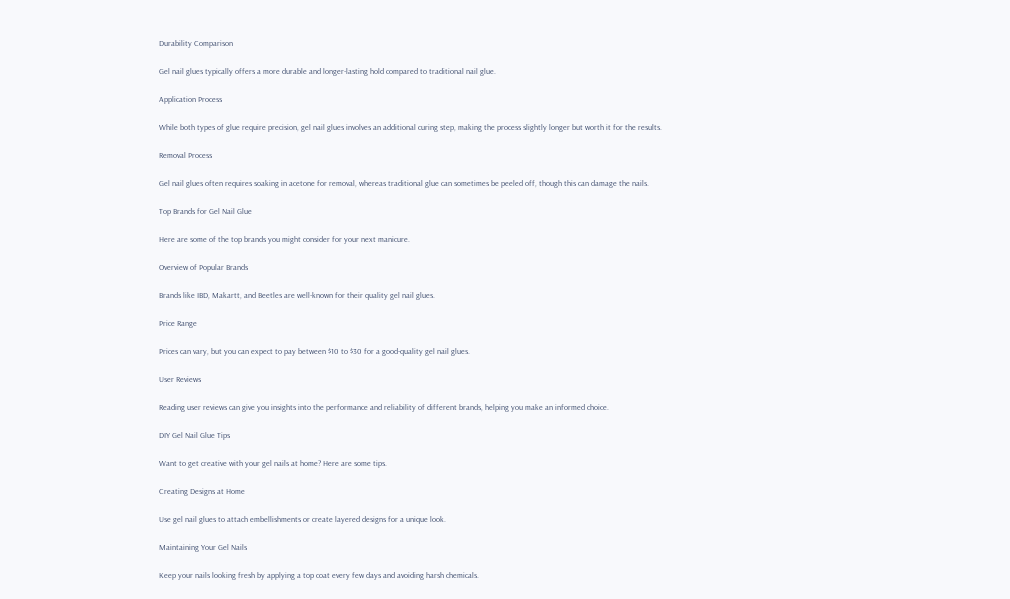Durability Comparison

Gel nail glues typically offers a more durable and longer-lasting hold compared to traditional nail glue.

Application Process

While both types of glue require precision, gel nail glues involves an additional curing step, making the process slightly longer but worth it for the results.

Removal Process

Gel nail glues often requires soaking in acetone for removal, whereas traditional glue can sometimes be peeled off, though this can damage the nails.

Top Brands for Gel Nail Glue

Here are some of the top brands you might consider for your next manicure.

Overview of Popular Brands

Brands like IBD, Makartt, and Beetles are well-known for their quality gel nail glues.

Price Range

Prices can vary, but you can expect to pay between $10 to $30 for a good-quality gel nail glues.

User Reviews

Reading user reviews can give you insights into the performance and reliability of different brands, helping you make an informed choice.

DIY Gel Nail Glue Tips

Want to get creative with your gel nails at home? Here are some tips.

Creating Designs at Home

Use gel nail glues to attach embellishments or create layered designs for a unique look.

Maintaining Your Gel Nails

Keep your nails looking fresh by applying a top coat every few days and avoiding harsh chemicals.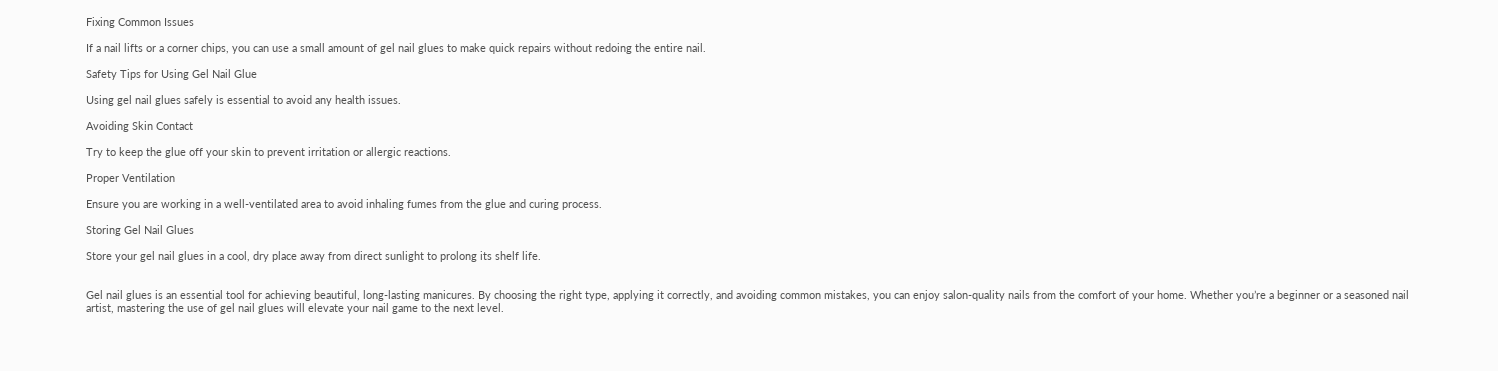Fixing Common Issues

If a nail lifts or a corner chips, you can use a small amount of gel nail glues to make quick repairs without redoing the entire nail.

Safety Tips for Using Gel Nail Glue

Using gel nail glues safely is essential to avoid any health issues.

Avoiding Skin Contact

Try to keep the glue off your skin to prevent irritation or allergic reactions.

Proper Ventilation

Ensure you are working in a well-ventilated area to avoid inhaling fumes from the glue and curing process.

Storing Gel Nail Glues

Store your gel nail glues in a cool, dry place away from direct sunlight to prolong its shelf life.


Gel nail glues is an essential tool for achieving beautiful, long-lasting manicures. By choosing the right type, applying it correctly, and avoiding common mistakes, you can enjoy salon-quality nails from the comfort of your home. Whether you’re a beginner or a seasoned nail artist, mastering the use of gel nail glues will elevate your nail game to the next level.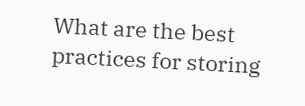What are the best practices for storing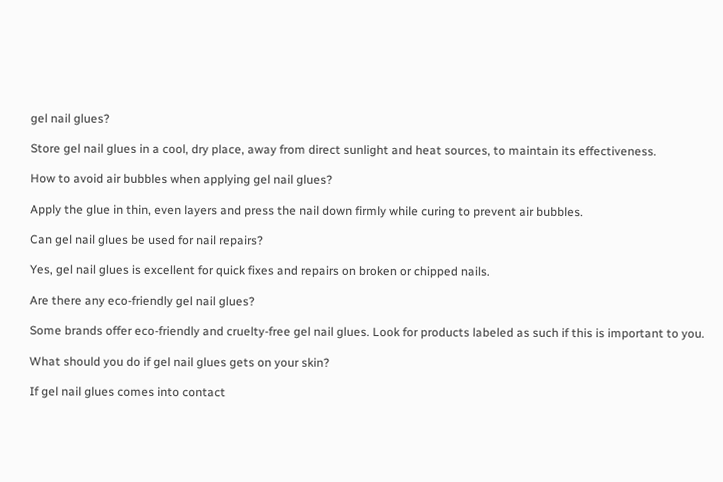gel nail glues?

Store gel nail glues in a cool, dry place, away from direct sunlight and heat sources, to maintain its effectiveness.

How to avoid air bubbles when applying gel nail glues?

Apply the glue in thin, even layers and press the nail down firmly while curing to prevent air bubbles.

Can gel nail glues be used for nail repairs?

Yes, gel nail glues is excellent for quick fixes and repairs on broken or chipped nails.

Are there any eco-friendly gel nail glues?

Some brands offer eco-friendly and cruelty-free gel nail glues. Look for products labeled as such if this is important to you.

What should you do if gel nail glues gets on your skin?

If gel nail glues comes into contact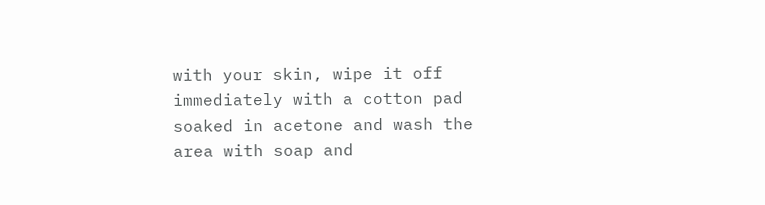with your skin, wipe it off immediately with a cotton pad soaked in acetone and wash the area with soap and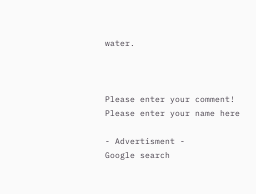water.



Please enter your comment!
Please enter your name here

- Advertisment -
Google search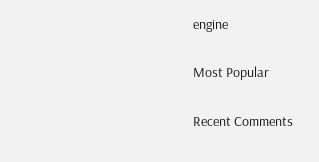engine

Most Popular

Recent Comments